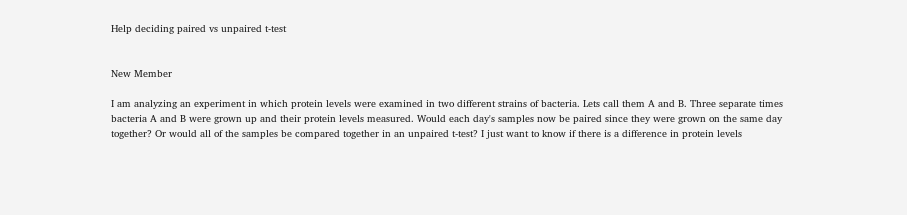Help deciding paired vs unpaired t-test


New Member

I am analyzing an experiment in which protein levels were examined in two different strains of bacteria. Lets call them A and B. Three separate times bacteria A and B were grown up and their protein levels measured. Would each day's samples now be paired since they were grown on the same day together? Or would all of the samples be compared together in an unpaired t-test? I just want to know if there is a difference in protein levels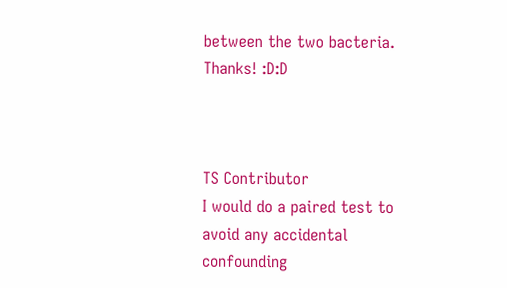between the two bacteria. Thanks! :D:D



TS Contributor
I would do a paired test to avoid any accidental confounding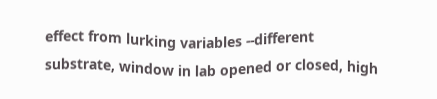effect from lurking variables --different substrate, window in lab opened or closed, high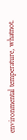environmental temperature, whatnot.